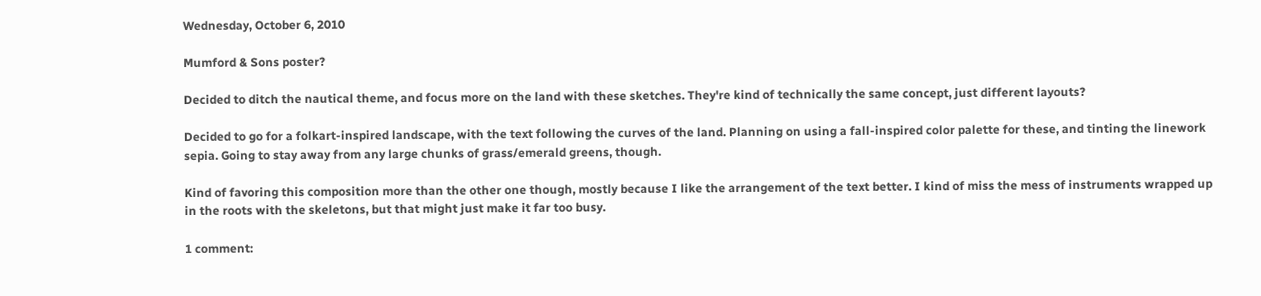Wednesday, October 6, 2010

Mumford & Sons poster?

Decided to ditch the nautical theme, and focus more on the land with these sketches. They're kind of technically the same concept, just different layouts?

Decided to go for a folkart-inspired landscape, with the text following the curves of the land. Planning on using a fall-inspired color palette for these, and tinting the linework sepia. Going to stay away from any large chunks of grass/emerald greens, though.

Kind of favoring this composition more than the other one though, mostly because I like the arrangement of the text better. I kind of miss the mess of instruments wrapped up in the roots with the skeletons, but that might just make it far too busy.

1 comment: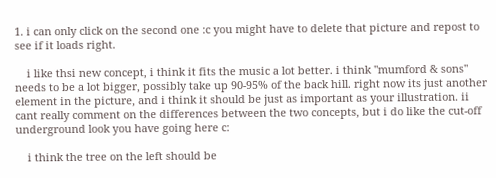1. i can only click on the second one :c you might have to delete that picture and repost to see if it loads right.

    i like thsi new concept, i think it fits the music a lot better. i think "mumford & sons" needs to be a lot bigger, possibly take up 90-95% of the back hill. right now its just another element in the picture, and i think it should be just as important as your illustration. ii cant really comment on the differences between the two concepts, but i do like the cut-off underground look you have going here c:

    i think the tree on the left should be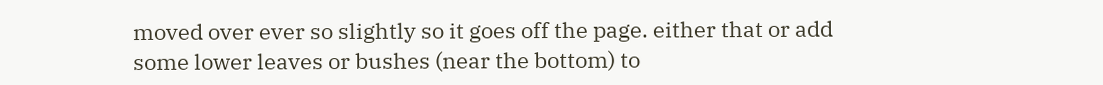moved over ever so slightly so it goes off the page. either that or add some lower leaves or bushes (near the bottom) to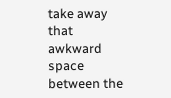take away that awkward space between the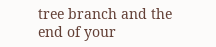tree branch and the end of your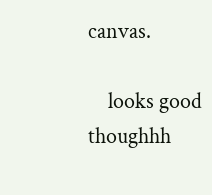canvas.

    looks good thoughhh